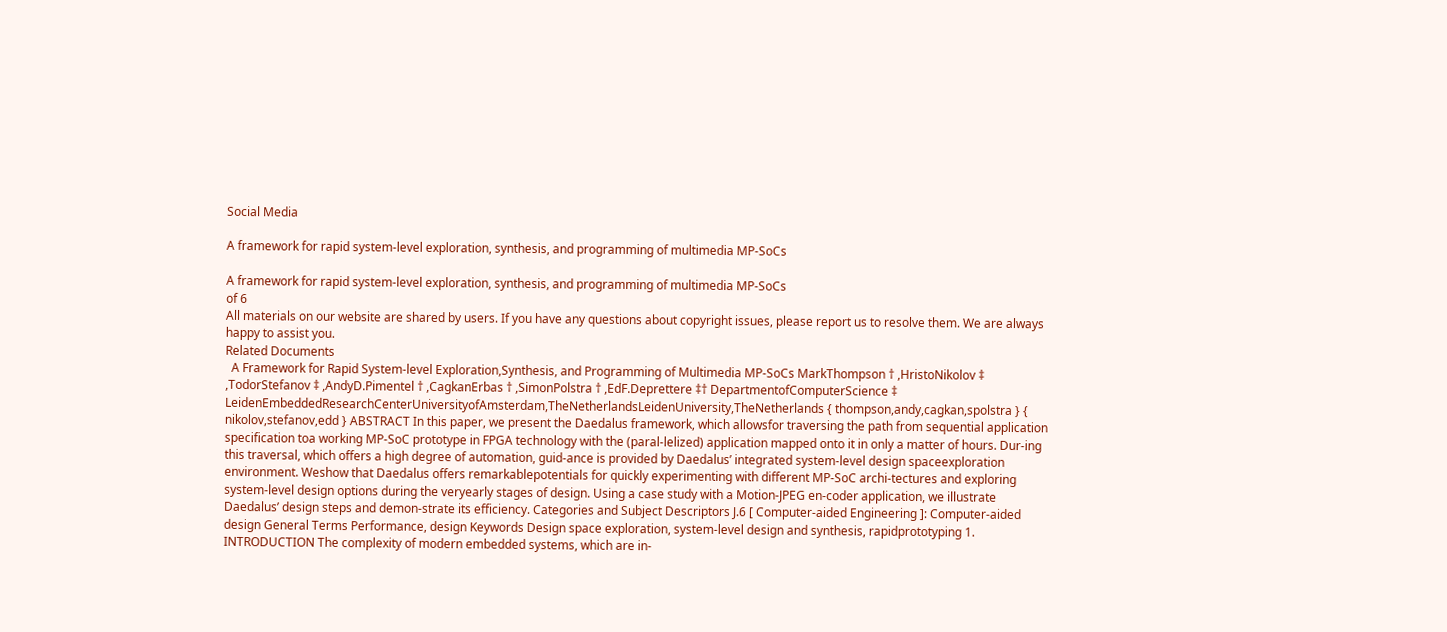Social Media

A framework for rapid system-level exploration, synthesis, and programming of multimedia MP-SoCs

A framework for rapid system-level exploration, synthesis, and programming of multimedia MP-SoCs
of 6
All materials on our website are shared by users. If you have any questions about copyright issues, please report us to resolve them. We are always happy to assist you.
Related Documents
  A Framework for Rapid System-level Exploration,Synthesis, and Programming of Multimedia MP-SoCs MarkThompson † ,HristoNikolov ‡ ,TodorStefanov ‡ ,AndyD.Pimentel † ,CagkanErbas † ,SimonPolstra † ,EdF.Deprettere ‡† DepartmentofComputerScience ‡ LeidenEmbeddedResearchCenterUniversityofAmsterdam,TheNetherlandsLeidenUniversity,TheNetherlands { thompson,andy,cagkan,spolstra } { nikolov,stefanov,edd } ABSTRACT In this paper, we present the Daedalus framework, which allowsfor traversing the path from sequential application specification toa working MP-SoC prototype in FPGA technology with the (paral-lelized) application mapped onto it in only a matter of hours. Dur-ing this traversal, which offers a high degree of automation, guid-ance is provided by Daedalus’ integrated system-level design spaceexploration environment. Weshow that Daedalus offers remarkablepotentials for quickly experimenting with different MP-SoC archi-tectures and exploring system-level design options during the veryearly stages of design. Using a case study with a Motion-JPEG en-coder application, we illustrate Daedalus’ design steps and demon-strate its efficiency. Categories and Subject Descriptors J.6 [ Computer-aided Engineering ]: Computer-aided design General Terms Performance, design Keywords Design space exploration, system-level design and synthesis, rapidprototyping 1. INTRODUCTION The complexity of modern embedded systems, which are in-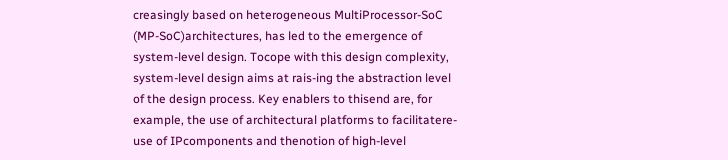creasingly based on heterogeneous MultiProcessor-SoC (MP-SoC)architectures, has led to the emergence of system-level design. Tocope with this design complexity, system-level design aims at rais-ing the abstraction level of the design process. Key enablers to thisend are, for example, the use of architectural platforms to facilitatere-use of IPcomponents and thenotion of high-level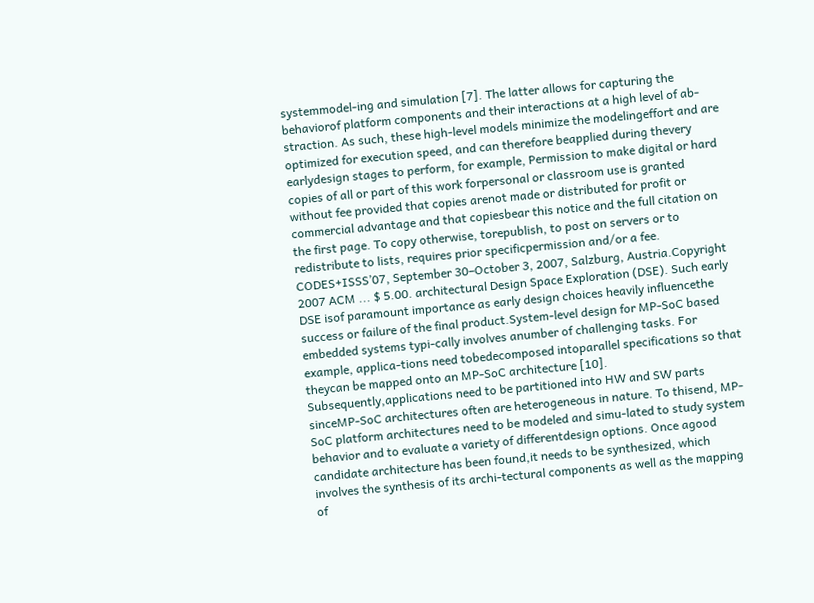systemmodel-ing and simulation [7]. The latter allows for capturing the behaviorof platform components and their interactions at a high level of ab-straction. As such, these high-level models minimize the modelingeffort and are optimized for execution speed, and can therefore beapplied during thevery earlydesign stages to perform, for example, Permission to make digital or hard copies of all or part of this work forpersonal or classroom use is granted without fee provided that copies arenot made or distributed for profit or commercial advantage and that copiesbear this notice and the full citation on the first page. To copy otherwise, torepublish, to post on servers or to redistribute to lists, requires prior specificpermission and/or a fee. CODES+ISSS’07, September 30–October 3, 2007, Salzburg, Austria.Copyright 2007 ACM ... $ 5.00. architectural Design Space Exploration (DSE). Such early DSE isof paramount importance as early design choices heavily influencethe success or failure of the final product.System-level design for MP-SoC based embedded systems typi-cally involves anumber of challenging tasks. For example, applica-tions need tobedecomposed intoparallel specifications so that theycan be mapped onto an MP-SoC architecture [10]. Subsequently,applications need to be partitioned into HW and SW parts sinceMP-SoC architectures often are heterogeneous in nature. To thisend, MP-SoC platform architectures need to be modeled and simu-lated to study system behavior and to evaluate a variety of differentdesign options. Once agood candidate architecture has been found,it needs to be synthesized, which involves the synthesis of its archi-tectural components as well as the mapping of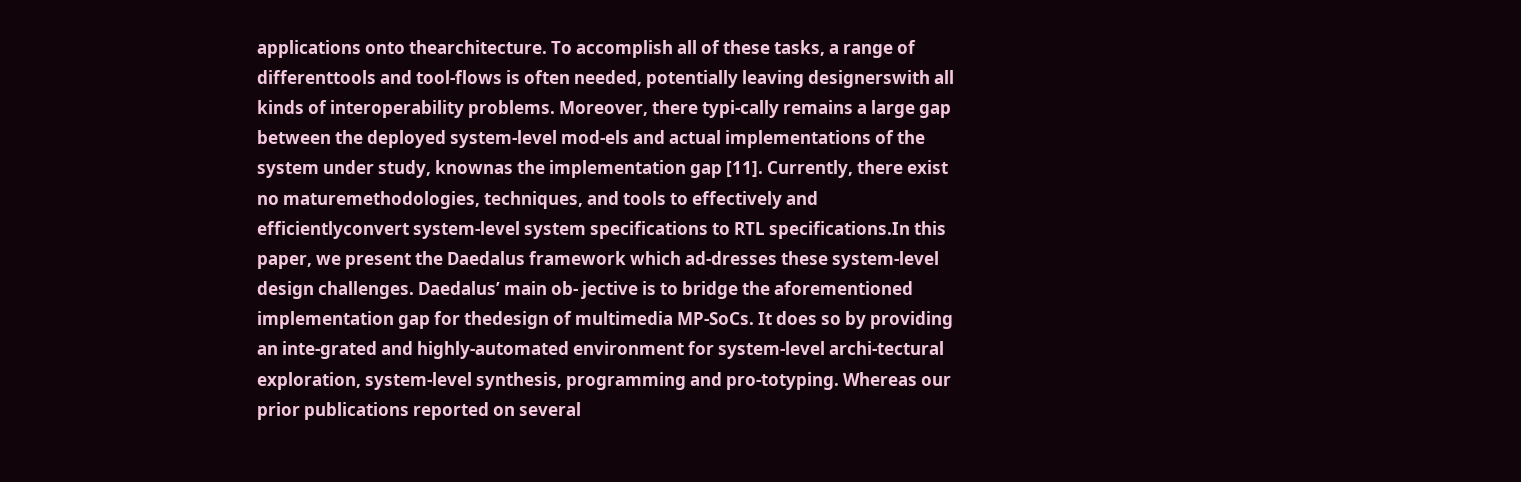applications onto thearchitecture. To accomplish all of these tasks, a range of differenttools and tool-flows is often needed, potentially leaving designerswith all kinds of interoperability problems. Moreover, there typi-cally remains a large gap between the deployed system-level mod-els and actual implementations of the system under study, knownas the implementation gap [11]. Currently, there exist no maturemethodologies, techniques, and tools to effectively and efficientlyconvert system-level system specifications to RTL specifications.In this paper, we present the Daedalus framework which ad-dresses these system-level design challenges. Daedalus’ main ob- jective is to bridge the aforementioned implementation gap for thedesign of multimedia MP-SoCs. It does so by providing an inte-grated and highly-automated environment for system-level archi-tectural exploration, system-level synthesis, programming and pro-totyping. Whereas our prior publications reported on several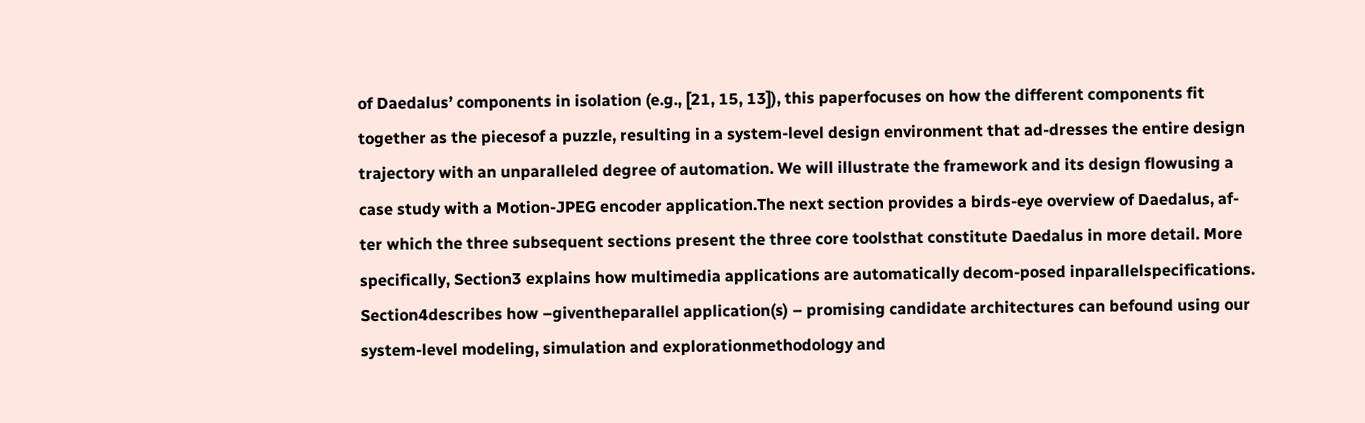of Daedalus’ components in isolation (e.g., [21, 15, 13]), this paperfocuses on how the different components fit together as the piecesof a puzzle, resulting in a system-level design environment that ad-dresses the entire design trajectory with an unparalleled degree of automation. We will illustrate the framework and its design flowusing a case study with a Motion-JPEG encoder application.The next section provides a birds-eye overview of Daedalus, af-ter which the three subsequent sections present the three core toolsthat constitute Daedalus in more detail. More specifically, Section3 explains how multimedia applications are automatically decom-posed inparallelspecifications. Section4describes how –giventheparallel application(s) – promising candidate architectures can befound using our system-level modeling, simulation and explorationmethodology and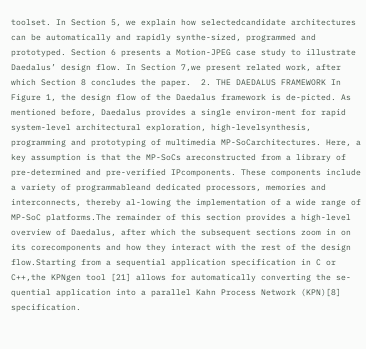toolset. In Section 5, we explain how selectedcandidate architectures can be automatically and rapidly synthe-sized, programmed and prototyped. Section 6 presents a Motion-JPEG case study to illustrate Daedalus’ design flow. In Section 7,we present related work, after which Section 8 concludes the paper.  2. THE DAEDALUS FRAMEWORK In Figure 1, the design flow of the Daedalus framework is de-picted. As mentioned before, Daedalus provides a single environ-ment for rapid system-level architectural exploration, high-levelsynthesis, programming and prototyping of multimedia MP-SoCarchitectures. Here, a key assumption is that the MP-SoCs areconstructed from a library of pre-determined and pre-verified IPcomponents. These components include a variety of programmableand dedicated processors, memories and interconnects, thereby al-lowing the implementation of a wide range of MP-SoC platforms.The remainder of this section provides a high-level overview of Daedalus, after which the subsequent sections zoom in on its corecomponents and how they interact with the rest of the design flow.Starting from a sequential application specification in C or C++,the KPNgen tool [21] allows for automatically converting the se-quential application into a parallel Kahn Process Network (KPN)[8] specification.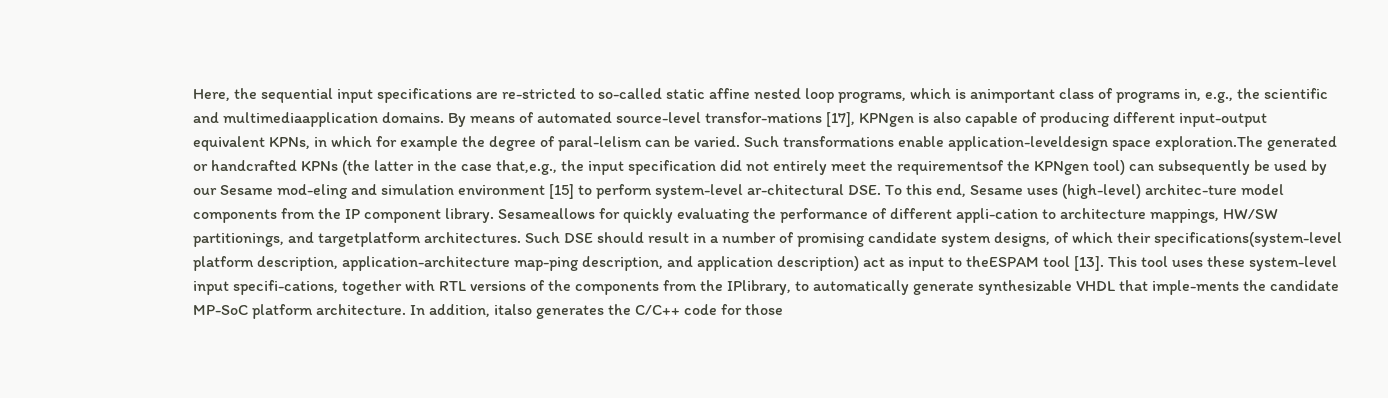Here, the sequential input specifications are re-stricted to so-called static affine nested loop programs, which is animportant class of programs in, e.g., the scientific and multimediaapplication domains. By means of automated source-level transfor-mations [17], KPNgen is also capable of producing different input-output equivalent KPNs, in which for example the degree of paral-lelism can be varied. Such transformations enable application-leveldesign space exploration.The generated or handcrafted KPNs (the latter in the case that,e.g., the input specification did not entirely meet the requirementsof the KPNgen tool) can subsequently be used by our Sesame mod-eling and simulation environment [15] to perform system-level ar-chitectural DSE. To this end, Sesame uses (high-level) architec-ture model components from the IP component library. Sesameallows for quickly evaluating the performance of different appli-cation to architecture mappings, HW/SW partitionings, and targetplatform architectures. Such DSE should result in a number of promising candidate system designs, of which their specifications(system-level platform description, application-architecture map-ping description, and application description) act as input to theESPAM tool [13]. This tool uses these system-level input specifi-cations, together with RTL versions of the components from the IPlibrary, to automatically generate synthesizable VHDL that imple-ments the candidate MP-SoC platform architecture. In addition, italso generates the C/C++ code for those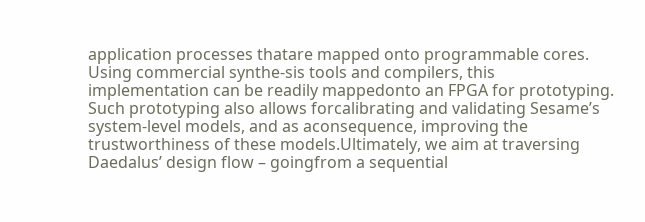application processes thatare mapped onto programmable cores. Using commercial synthe-sis tools and compilers, this implementation can be readily mappedonto an FPGA for prototyping. Such prototyping also allows forcalibrating and validating Sesame’s system-level models, and as aconsequence, improving the trustworthiness of these models.Ultimately, we aim at traversing Daedalus’ design flow – goingfrom a sequential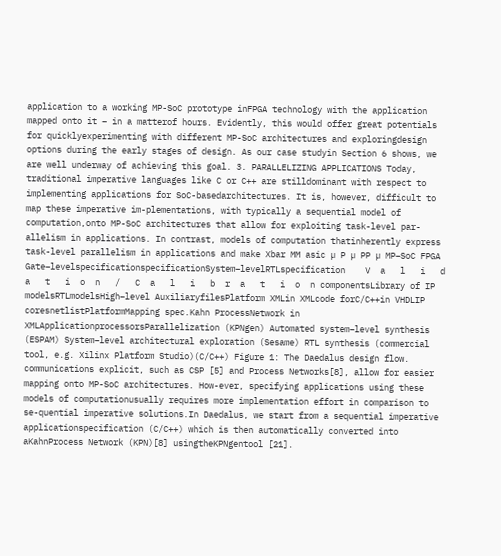application to a working MP-SoC prototype inFPGA technology with the application mapped onto it – in a matterof hours. Evidently, this would offer great potentials for quicklyexperimenting with different MP-SoC architectures and exploringdesign options during the early stages of design. As our case studyin Section 6 shows, we are well underway of achieving this goal. 3. PARALLELIZING APPLICATIONS Today, traditional imperative languages like C or C++ are stilldominant with respect to implementing applications for SoC-basedarchitectures. It is, however, difficult to map these imperative im-plementations, with typically a sequential model of computation,onto MP-SoC architectures that allow for exploiting task-level par-allelism in applications. In contrast, models of computation thatinherently express task-level parallelism in applications and make Xbar MM asic µ P µ PP µ MP−SoC FPGA Gate−levelspecificationspecificationSystem−levelRTLspecification    V  a   l   i   d  a   t   i  o  n   /   C  a   l   i   b  r  a   t   i  o  n componentsLibrary of IP modelsRTLmodelsHigh−level AuxiliaryfilesPlatform XMLin XMLcode forC/C++in VHDLIP coresnetlistPlatformMapping spec.Kahn ProcessNetwork in XMLApplicationprocessorsParallelization (KPNgen) Automated system−level synthesis (ESPAM) System−level architectural exploration (Sesame) RTL synthesis (commercial tool, e.g. Xilinx Platform Studio)(C/C++) Figure 1: The Daedalus design flow. communications explicit, such as CSP [5] and Process Networks[8], allow for easier mapping onto MP-SoC architectures. How-ever, specifying applications using these models of computationusually requires more implementation effort in comparison to se-quential imperative solutions.In Daedalus, we start from a sequential imperative applicationspecification (C/C++) which is then automatically converted into aKahnProcess Network (KPN)[8] usingtheKPNgentool [21].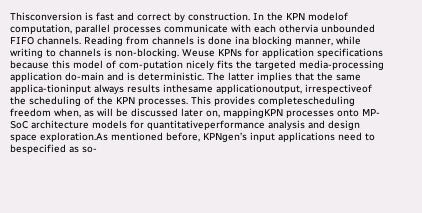Thisconversion is fast and correct by construction. In the KPN modelof computation, parallel processes communicate with each othervia unbounded FIFO channels. Reading from channels is done ina blocking manner, while writing to channels is non-blocking. Weuse KPNs for application specifications because this model of com-putation nicely fits the targeted media-processing application do-main and is deterministic. The latter implies that the same applica-tioninput always results inthesame applicationoutput, irrespectiveof the scheduling of the KPN processes. This provides completescheduling freedom when, as will be discussed later on, mappingKPN processes onto MP-SoC architecture models for quantitativeperformance analysis and design space exploration.As mentioned before, KPNgen’s input applications need to bespecified as so-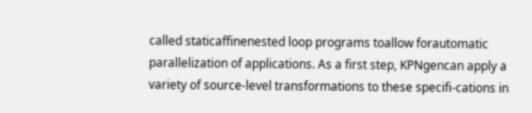called staticaffinenested loop programs toallow forautomatic parallelization of applications. As a first step, KPNgencan apply a variety of source-level transformations to these specifi-cations in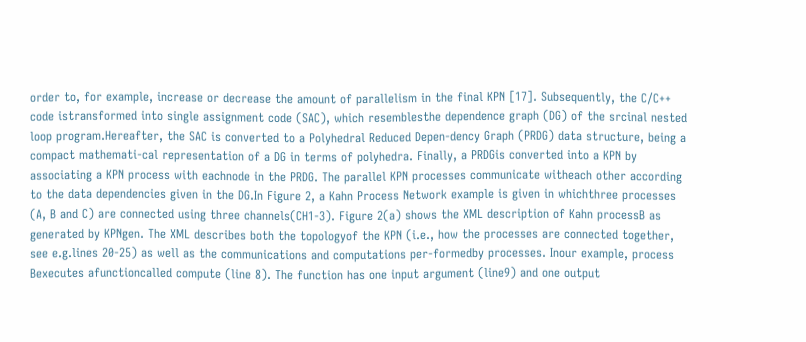order to, for example, increase or decrease the amount of parallelism in the final KPN [17]. Subsequently, the C/C++ code istransformed into single assignment code (SAC), which resemblesthe dependence graph (DG) of the srcinal nested loop program.Hereafter, the SAC is converted to a Polyhedral Reduced Depen-dency Graph (PRDG) data structure, being a compact mathemati-cal representation of a DG in terms of polyhedra. Finally, a PRDGis converted into a KPN by associating a KPN process with eachnode in the PRDG. The parallel KPN processes communicate witheach other according to the data dependencies given in the DG.In Figure 2, a Kahn Process Network example is given in whichthree processes (A, B and C) are connected using three channels(CH1-3). Figure 2(a) shows the XML description of Kahn processB as generated by KPNgen. The XML describes both the topologyof the KPN (i.e., how the processes are connected together, see e.g.lines 20-25) as well as the communications and computations per-formedby processes. Inour example, process Bexecutes afunctioncalled compute (line 8). The function has one input argument (line9) and one output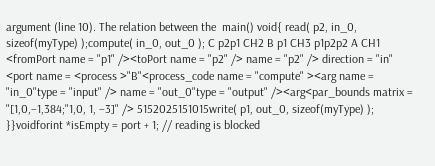argument (line 10). The relation between the  main() void{ read( p2, in_0, sizeof(myType) );compute( in_0, out_0 ); C p2p1 CH2 B p1 CH3 p1p2p2 A CH1 <fromPort name = "p1" /><toPort name = "p2" /> name = "p2" /> direction = "in" <port name = <process >"B"<process_code name = "compute" ><arg name = "in_0"type = "input" /> name = "out_0"type = "output" /><arg<par_bounds matrix = "[1,0,−1,384;"1,0, 1, −3]" /> 5152025151015write( p1, out_0, sizeof(myType) ); }}voidforint *isEmpty = port + 1; // reading is blocked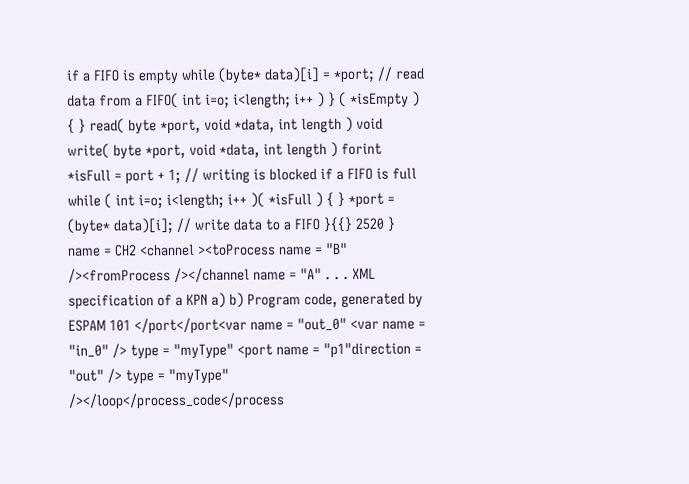if a FIFO is empty while (byte* data)[i] = *port; // read data from a FIFO( int i=o; i<length; i++ ) } ( *isEmpty ) { } read( byte *port, void *data, int length ) void write( byte *port, void *data, int length ) forint *isFull = port + 1; // writing is blocked if a FIFO is full while ( int i=o; i<length; i++ )( *isFull ) { } *port = (byte* data)[i]; // write data to a FIFO }{{} 2520 } name = CH2 <channel ><toProcess name = "B" /><fromProcess /></channel name = "A" . . . XML specification of a KPN a) b) Program code, generated by ESPAM 101 </port</port<var name = "out_0" <var name = "in_0" /> type = "myType" <port name = "p1"direction = "out" /> type = "myType" /></loop</process_code</process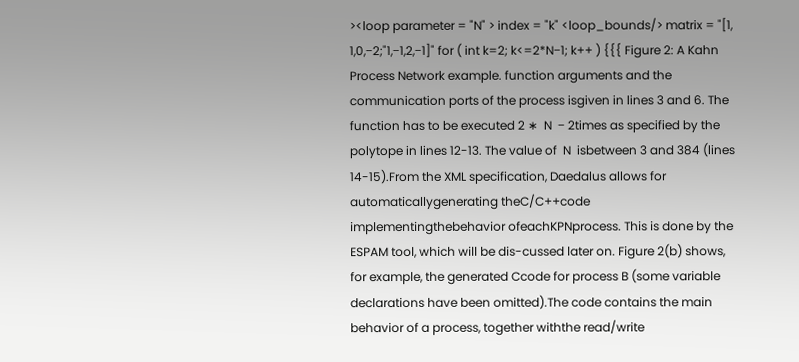><loop parameter = "N" > index = "k" <loop_bounds/> matrix = "[1, 1,0,−2;"1,−1,2,−1]" for ( int k=2; k<=2*N−1; k++ ) {{{ Figure 2: A Kahn Process Network example. function arguments and the communication ports of the process isgiven in lines 3 and 6. The function has to be executed 2 ∗  N  − 2times as specified by the polytope in lines 12-13. The value of  N  isbetween 3 and 384 (lines 14-15).From the XML specification, Daedalus allows for automaticallygenerating theC/C++code implementingthebehavior ofeachKPNprocess. This is done by the ESPAM tool, which will be dis-cussed later on. Figure 2(b) shows, for example, the generated Ccode for process B (some variable declarations have been omitted).The code contains the main behavior of a process, together withthe read/write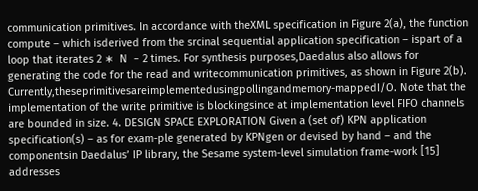communication primitives. In accordance with theXML specification in Figure 2(a), the function compute – which isderived from the srcinal sequential application specification – ispart of a loop that iterates 2 ∗  N  − 2 times. For synthesis purposes,Daedalus also allows for generating the code for the read and writecommunication primitives, as shown in Figure 2(b). Currently,theseprimitivesareimplementedusingpollingandmemory-mappedI/O. Note that the implementation of the write primitive is blockingsince at implementation level FIFO channels are bounded in size. 4. DESIGN SPACE EXPLORATION Given a (set of) KPN application specification(s) – as for exam-ple generated by KPNgen or devised by hand – and the componentsin Daedalus’ IP library, the Sesame system-level simulation frame-work [15] addresses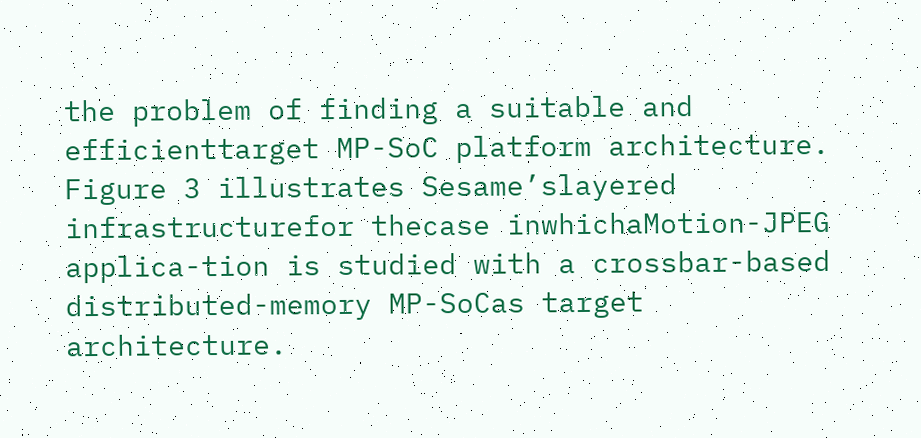the problem of finding a suitable and efficienttarget MP-SoC platform architecture. Figure 3 illustrates Sesame’slayered infrastructurefor thecase inwhichaMotion-JPEG applica-tion is studied with a crossbar-based distributed-memory MP-SoCas target architecture.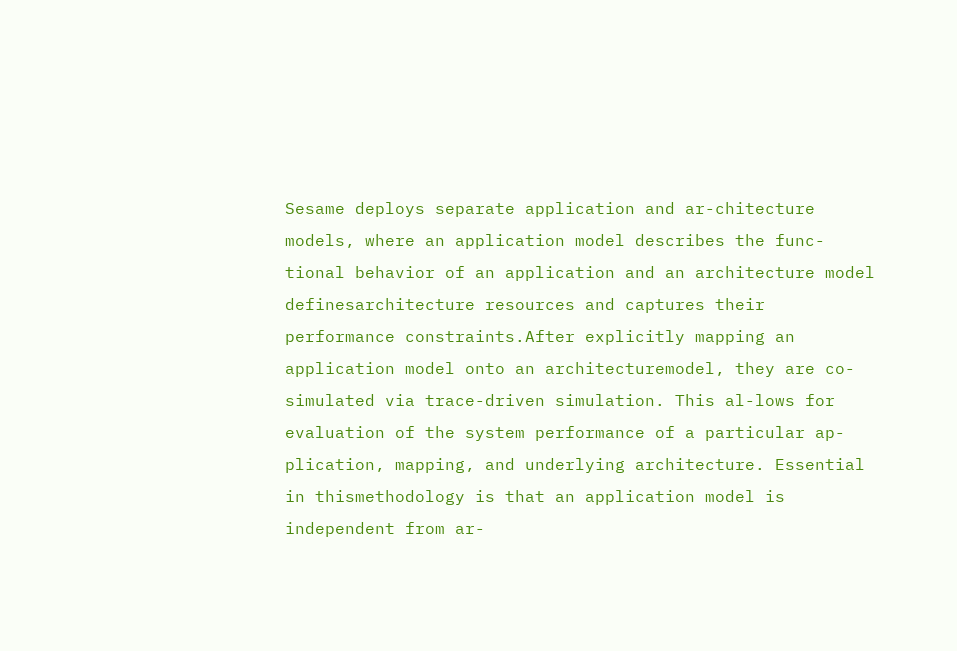Sesame deploys separate application and ar-chitecture models, where an application model describes the func-tional behavior of an application and an architecture model definesarchitecture resources and captures their performance constraints.After explicitly mapping an application model onto an architecturemodel, they are co-simulated via trace-driven simulation. This al-lows for evaluation of the system performance of a particular ap-plication, mapping, and underlying architecture. Essential in thismethodology is that an application model is independent from ar-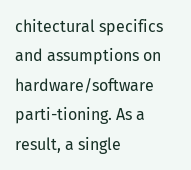chitectural specifics and assumptions on hardware/software parti-tioning. As a result, a single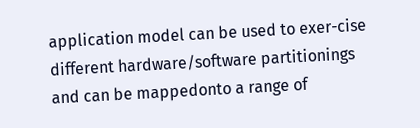application model can be used to exer-cise different hardware/software partitionings and can be mappedonto a range of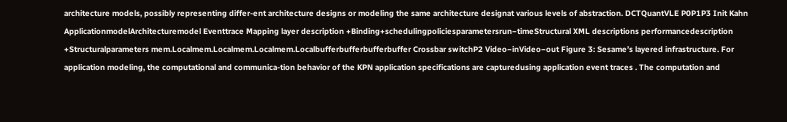architecture models, possibly representing differ-ent architecture designs or modeling the same architecture designat various levels of abstraction. DCTQuantVLE P0P1P3 Init Kahn ApplicationmodelArchitecturemodel Eventtrace Mapping layer description +Binding+schedulingpoliciesparametersrun−timeStructural XML descriptions performancedescription +Structuralparameters mem.Localmem.Localmem.Localmem.Localbufferbufferbufferbuffer Crossbar switchP2 Video−inVideo−out Figure 3: Sesame’s layered infrastructure. For application modeling, the computational and communica-tion behavior of the KPN application specifications are capturedusing application event traces . The computation and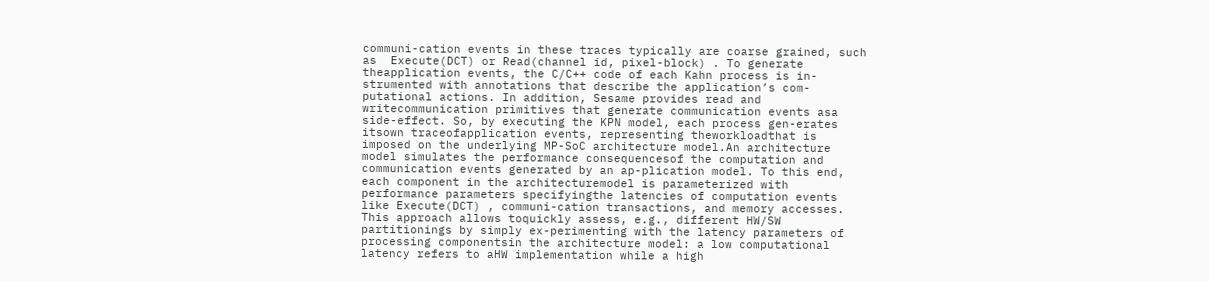communi-cation events in these traces typically are coarse grained, such as  Execute(DCT) or Read(channel id, pixel-block) . To generate theapplication events, the C/C++ code of each Kahn process is in-strumented with annotations that describe the application’s com-putational actions. In addition, Sesame provides read and writecommunication primitives that generate communication events asa side-effect. So, by executing the KPN model, each process gen-erates itsown traceofapplication events, representing theworkloadthat is imposed on the underlying MP-SoC architecture model.An architecture model simulates the performance consequencesof the computation and communication events generated by an ap-plication model. To this end, each component in the architecturemodel is parameterized with performance parameters specifyingthe latencies of computation events like Execute(DCT) , communi-cation transactions, and memory accesses. This approach allows toquickly assess, e.g., different HW/SW partitionings by simply ex-perimenting with the latency parameters of processing componentsin the architecture model: a low computational latency refers to aHW implementation while a high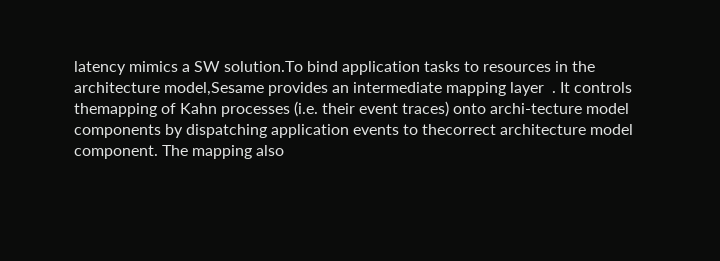latency mimics a SW solution.To bind application tasks to resources in the architecture model,Sesame provides an intermediate mapping layer  . It controls themapping of Kahn processes (i.e. their event traces) onto archi-tecture model components by dispatching application events to thecorrect architecture model component. The mapping also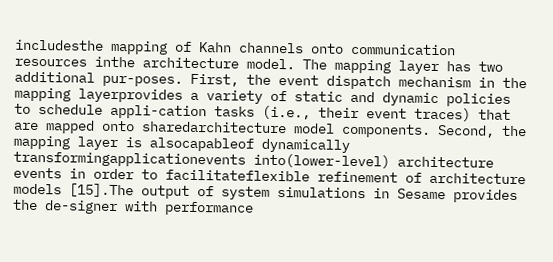includesthe mapping of Kahn channels onto communication resources inthe architecture model. The mapping layer has two additional pur-poses. First, the event dispatch mechanism in the mapping layerprovides a variety of static and dynamic policies to schedule appli-cation tasks (i.e., their event traces) that are mapped onto sharedarchitecture model components. Second, the mapping layer is alsocapableof dynamically transformingapplicationevents into(lower-level) architecture events in order to facilitateflexible refinement of architecture models [15].The output of system simulations in Sesame provides the de-signer with performance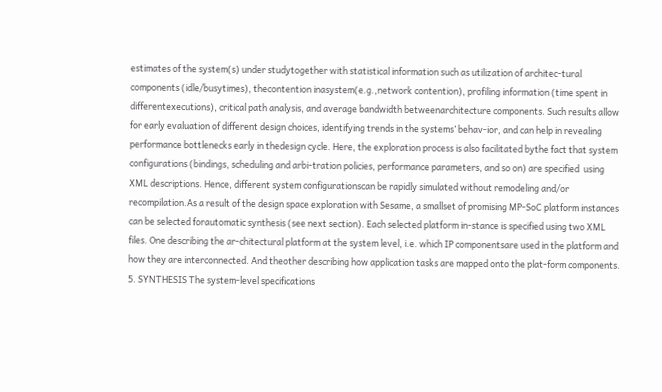estimates of the system(s) under studytogether with statistical information such as utilization of architec-tural components (idle/busytimes), thecontention inasystem(e.g.,network contention), profiling information (time spent in differentexecutions), critical path analysis, and average bandwidth betweenarchitecture components. Such results allow for early evaluation of different design choices, identifying trends in the systems’ behav-ior, and can help in revealing performance bottlenecks early in thedesign cycle. Here, the exploration process is also facilitated bythe fact that system configurations (bindings, scheduling and arbi-tration policies, performance parameters, and so on) are specified  using XML descriptions. Hence, different system configurationscan be rapidly simulated without remodeling and/or recompilation.As a result of the design space exploration with Sesame, a smallset of promising MP-SoC platform instances can be selected forautomatic synthesis (see next section). Each selected platform in-stance is specified using two XML files. One describing the ar-chitectural platform at the system level, i.e. which IP componentsare used in the platform and how they are interconnected. And theother describing how application tasks are mapped onto the plat-form components. 5. SYNTHESIS The system-level specifications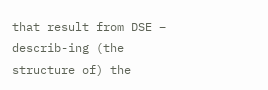that result from DSE – describ-ing (the structure of) the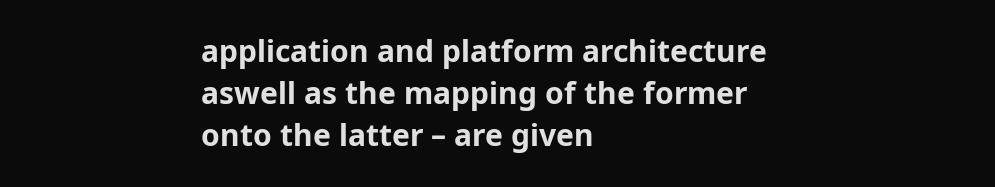application and platform architecture aswell as the mapping of the former onto the latter – are given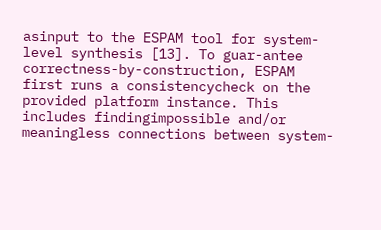asinput to the ESPAM tool for system-level synthesis [13]. To guar-antee correctness-by-construction, ESPAM first runs a consistencycheck on the provided platform instance. This includes findingimpossible and/or meaningless connections between system-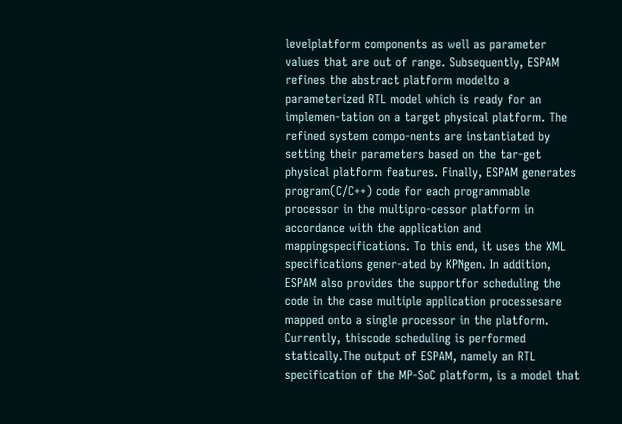levelplatform components as well as parameter values that are out of range. Subsequently, ESPAM refines the abstract platform modelto a parameterized RTL model which is ready for an implemen-tation on a target physical platform. The refined system compo-nents are instantiated by setting their parameters based on the tar-get physical platform features. Finally, ESPAM generates program(C/C++) code for each programmable processor in the multipro-cessor platform in accordance with the application and mappingspecifications. To this end, it uses the XML specifications gener-ated by KPNgen. In addition, ESPAM also provides the supportfor scheduling the code in the case multiple application processesare mapped onto a single processor in the platform. Currently, thiscode scheduling is performed statically.The output of ESPAM, namely an RTL specification of the MP-SoC platform, is a model that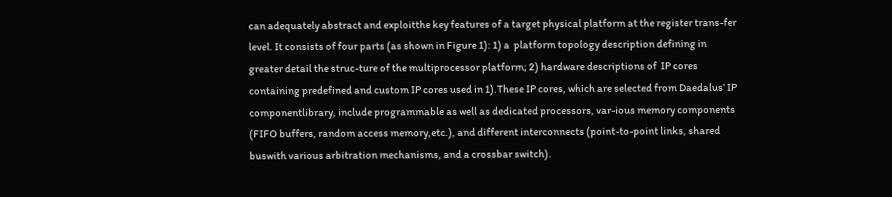can adequately abstract and exploitthe key features of a target physical platform at the register trans-fer level. It consists of four parts (as shown in Figure 1): 1) a  platform topology description defining in greater detail the struc-ture of the multiprocessor platform; 2) hardware descriptions of  IP cores containing predefined and custom IP cores used in 1).These IP cores, which are selected from Daedalus’ IP componentlibrary, include programmable as well as dedicated processors, var-ious memory components (FIFO buffers, random access memory,etc.), and different interconnects (point-to-point links, shared buswith various arbitration mechanisms, and a crossbar switch).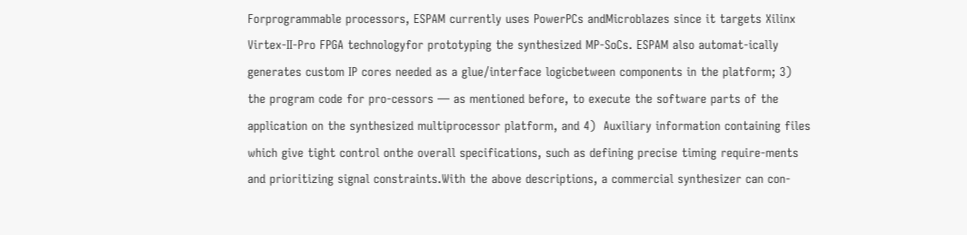Forprogrammable processors, ESPAM currently uses PowerPCs andMicroblazes since it targets Xilinx Virtex-II-Pro FPGA technologyfor prototyping the synthesized MP-SoCs. ESPAM also automat-ically generates custom IP cores needed as a glue/interface logicbetween components in the platform; 3) the program code for pro-cessors — as mentioned before, to execute the software parts of the application on the synthesized multiprocessor platform, and 4)  Auxiliary information containing files which give tight control onthe overall specifications, such as defining precise timing require-ments and prioritizing signal constraints.With the above descriptions, a commercial synthesizer can con-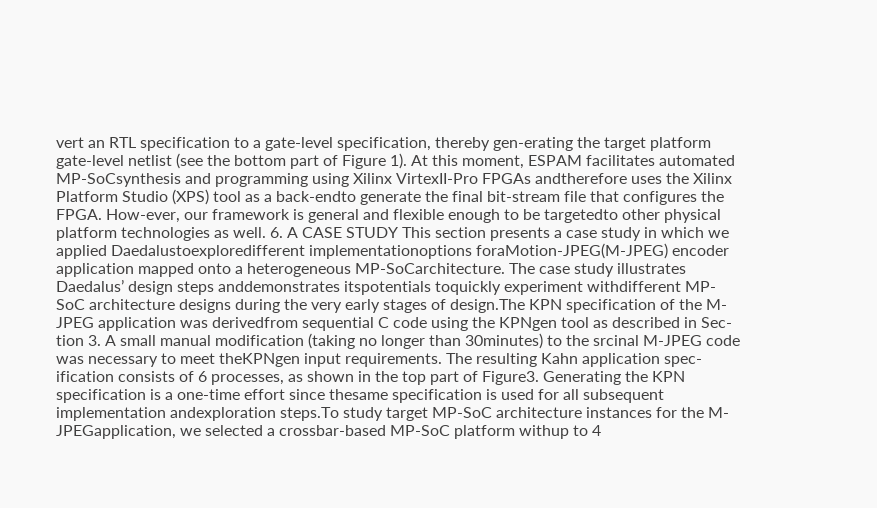vert an RTL specification to a gate-level specification, thereby gen-erating the target platform gate-level netlist (see the bottom part of Figure 1). At this moment, ESPAM facilitates automated MP-SoCsynthesis and programming using Xilinx VirtexII-Pro FPGAs andtherefore uses the Xilinx Platform Studio (XPS) tool as a back-endto generate the final bit-stream file that configures the FPGA. How-ever, our framework is general and flexible enough to be targetedto other physical platform technologies as well. 6. A CASE STUDY This section presents a case study in which we applied Daedalustoexploredifferent implementationoptions foraMotion-JPEG(M-JPEG) encoder application mapped onto a heterogeneous MP-SoCarchitecture. The case study illustrates Daedalus’ design steps anddemonstrates itspotentials toquickly experiment withdifferent MP-SoC architecture designs during the very early stages of design.The KPN specification of the M-JPEG application was derivedfrom sequential C code using the KPNgen tool as described in Sec-tion 3. A small manual modification (taking no longer than 30minutes) to the srcinal M-JPEG code was necessary to meet theKPNgen input requirements. The resulting Kahn application spec-ification consists of 6 processes, as shown in the top part of Figure3. Generating the KPN specification is a one-time effort since thesame specification is used for all subsequent implementation andexploration steps.To study target MP-SoC architecture instances for the M-JPEGapplication, we selected a crossbar-based MP-SoC platform withup to 4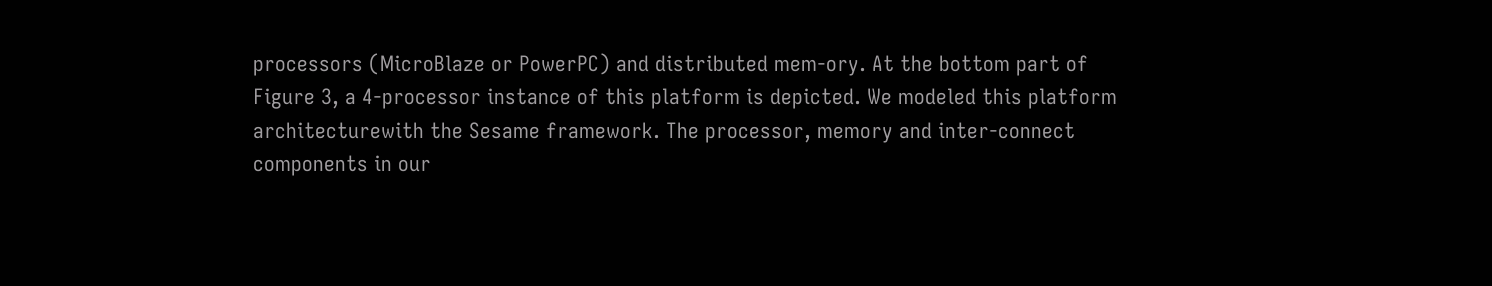processors (MicroBlaze or PowerPC) and distributed mem-ory. At the bottom part of Figure 3, a 4-processor instance of this platform is depicted. We modeled this platform architecturewith the Sesame framework. The processor, memory and inter-connect components in our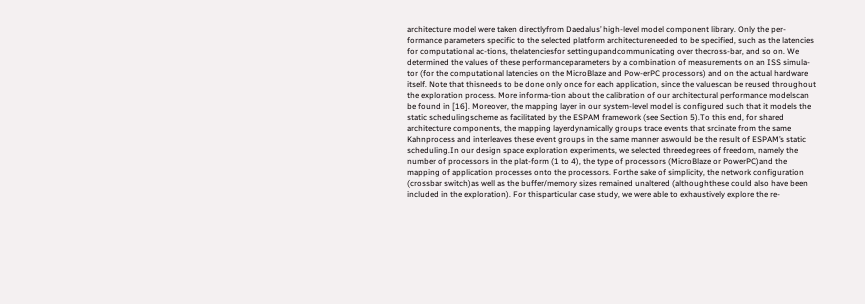architecture model were taken directlyfrom Daedalus’ high-level model component library. Only the per-formance parameters specific to the selected platform architectureneeded to be specified, such as the latencies for computational ac-tions, thelatenciesfor settingupandcommunicating over thecross-bar, and so on. We determined the values of these performanceparameters by a combination of measurements on an ISS simula-tor (for the computational latencies on the MicroBlaze and Pow-erPC processors) and on the actual hardware itself. Note that thisneeds to be done only once for each application, since the valuescan be reused throughout the exploration process. More informa-tion about the calibration of our architectural performance modelscan be found in [16]. Moreover, the mapping layer in our system-level model is configured such that it models the static schedulingscheme as facilitated by the ESPAM framework (see Section 5).To this end, for shared architecture components, the mapping layerdynamically groups trace events that srcinate from the same Kahnprocess and interleaves these event groups in the same manner aswould be the result of ESPAM’s static scheduling.In our design space exploration experiments, we selected threedegrees of freedom, namely the number of processors in the plat-form (1 to 4), the type of processors (MicroBlaze or PowerPC)and the mapping of application processes onto the processors. Forthe sake of simplicity, the network configuration (crossbar switch)as well as the buffer/memory sizes remained unaltered (althoughthese could also have been included in the exploration). For thisparticular case study, we were able to exhaustively explore the re-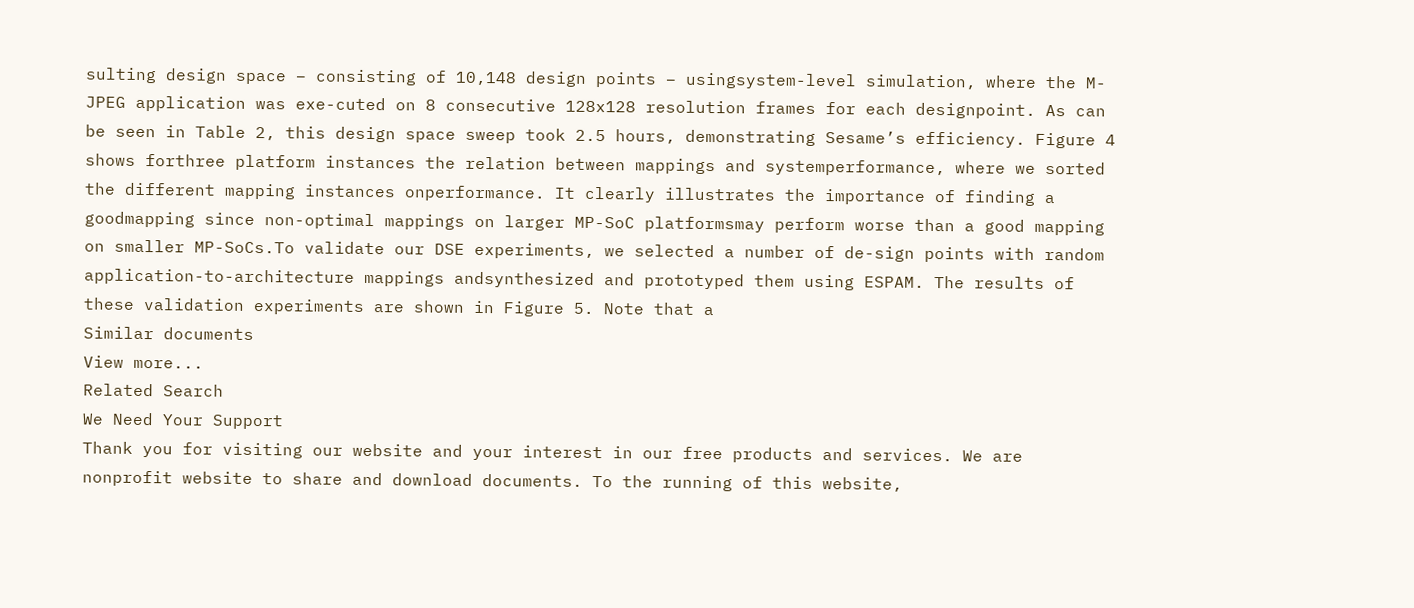sulting design space – consisting of 10,148 design points – usingsystem-level simulation, where the M-JPEG application was exe-cuted on 8 consecutive 128x128 resolution frames for each designpoint. As can be seen in Table 2, this design space sweep took 2.5 hours, demonstrating Sesame’s efficiency. Figure 4 shows forthree platform instances the relation between mappings and systemperformance, where we sorted the different mapping instances onperformance. It clearly illustrates the importance of finding a goodmapping since non-optimal mappings on larger MP-SoC platformsmay perform worse than a good mapping on smaller MP-SoCs.To validate our DSE experiments, we selected a number of de-sign points with random application-to-architecture mappings andsynthesized and prototyped them using ESPAM. The results of these validation experiments are shown in Figure 5. Note that a
Similar documents
View more...
Related Search
We Need Your Support
Thank you for visiting our website and your interest in our free products and services. We are nonprofit website to share and download documents. To the running of this website,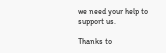we need your help to support us.

Thanks to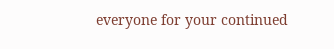everyone for your continued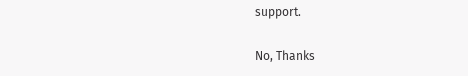support.

No, Thanks